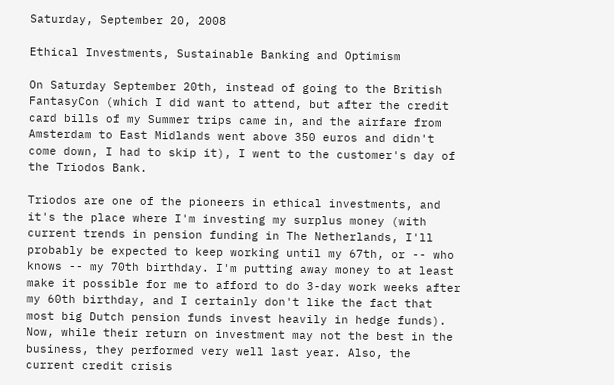Saturday, September 20, 2008

Ethical Investments, Sustainable Banking and Optimism

On Saturday September 20th, instead of going to the British FantasyCon (which I did want to attend, but after the credit card bills of my Summer trips came in, and the airfare from Amsterdam to East Midlands went above 350 euros and didn't come down, I had to skip it), I went to the customer's day of the Triodos Bank.

Triodos are one of the pioneers in ethical investments, and it's the place where I'm investing my surplus money (with current trends in pension funding in The Netherlands, I'll probably be expected to keep working until my 67th, or -- who knows -- my 70th birthday. I'm putting away money to at least make it possible for me to afford to do 3-day work weeks after my 60th birthday, and I certainly don't like the fact that most big Dutch pension funds invest heavily in hedge funds). Now, while their return on investment may not the best in the business, they performed very well last year. Also, the current credit crisis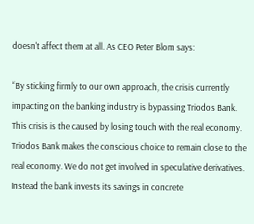doesn't affect them at all. As CEO Peter Blom says:

“By sticking firmly to our own approach, the crisis currently impacting on the banking industry is bypassing Triodos Bank. This crisis is the caused by losing touch with the real economy. Triodos Bank makes the conscious choice to remain close to the real economy. We do not get involved in speculative derivatives. Instead the bank invests its savings in concrete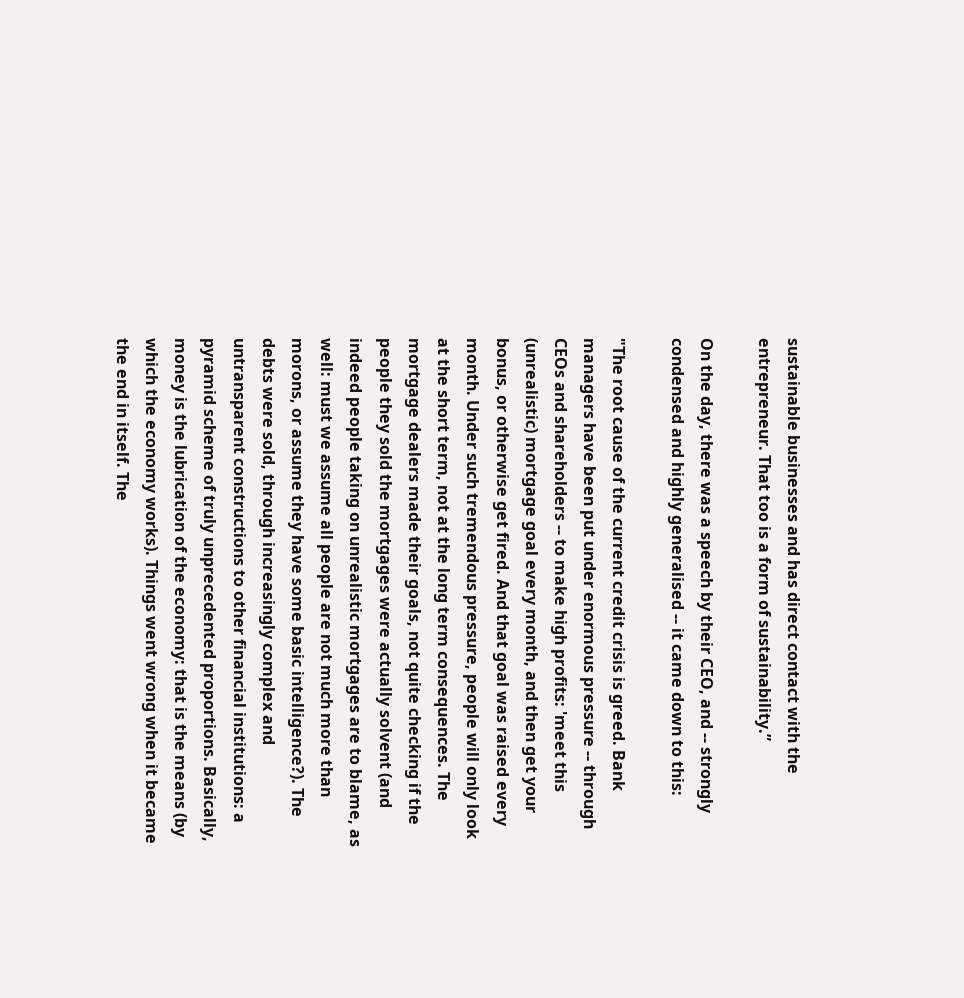sustainable businesses and has direct contact with the entrepreneur. That too is a form of sustainability.”

On the day, there was a speech by their CEO, and -- strongly condensed and highly generalised -- it came down to this:

"The root cause of the current credit crisis is greed. Bank managers have been put under enormous pressure -- through CEOs and shareholders -- to make high profits: 'meet this (unrealistic) mortgage goal every month, and then get your bonus, or otherwise get fired. And that goal was raised every month. Under such tremendous pressure, people will only look at the short term, not at the long term consequences. The mortgage dealers made their goals, not quite checking if the people they sold the mortgages were actually solvent (and indeed people taking on unrealistic mortgages are to blame, as well: must we assume all people are not much more than morons, or assume they have some basic intelligence?). The debts were sold, through increasingly complex and untransparent constructions to other financial institutions: a pyramid scheme of truly unprecedented proportions. Basically, money is the lubrication of the economy: that is the means (by which the economy works). Things went wrong when it became the end in itself. The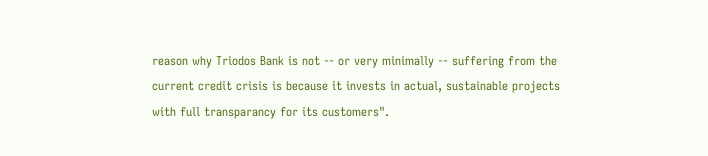reason why Triodos Bank is not -- or very minimally -- suffering from the current credit crisis is because it invests in actual, sustainable projects with full transparancy for its customers".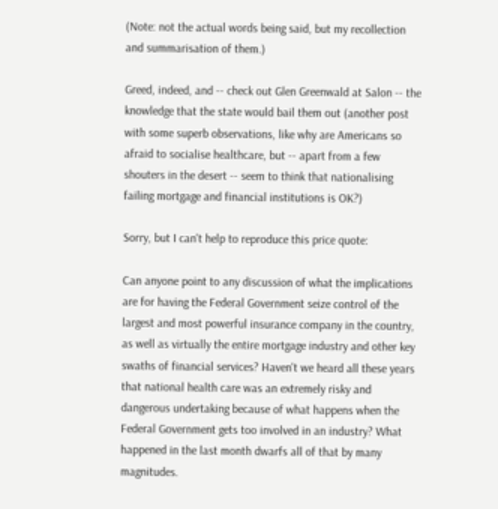(Note: not the actual words being said, but my recollection and summarisation of them.)

Greed, indeed, and -- check out Glen Greenwald at Salon -- the knowledge that the state would bail them out (another post with some superb observations, like why are Americans so afraid to socialise healthcare, but -- apart from a few shouters in the desert -- seem to think that nationalising failing mortgage and financial institutions is OK?)

Sorry, but I can't help to reproduce this price quote:

Can anyone point to any discussion of what the implications are for having the Federal Government seize control of the largest and most powerful insurance company in the country, as well as virtually the entire mortgage industry and other key swaths of financial services? Haven't we heard all these years that national health care was an extremely risky and dangerous undertaking because of what happens when the Federal Government gets too involved in an industry? What happened in the last month dwarfs all of that by many magnitudes.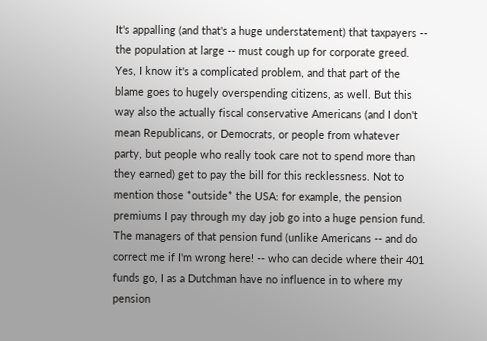It's appalling (and that's a huge understatement) that taxpayers -- the population at large -- must cough up for corporate greed. Yes, I know it's a complicated problem, and that part of the blame goes to hugely overspending citizens, as well. But this way also the actually fiscal conservative Americans (and I don't mean Republicans, or Democrats, or people from whatever party, but people who really took care not to spend more than they earned) get to pay the bill for this recklessness. Not to mention those *outside* the USA: for example, the pension premiums I pay through my day job go into a huge pension fund. The managers of that pension fund (unlike Americans -- and do correct me if I'm wrong here! -- who can decide where their 401 funds go, I as a Dutchman have no influence in to where my pension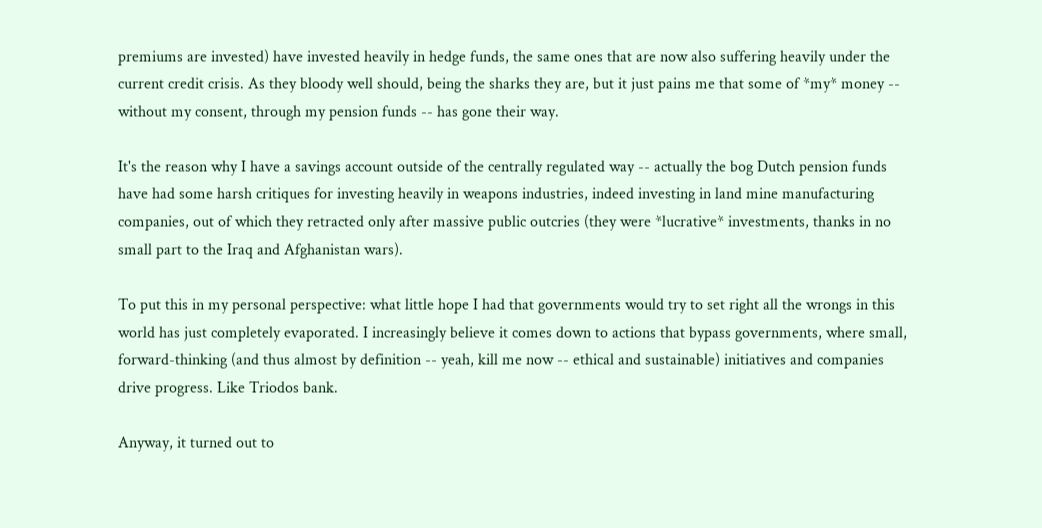premiums are invested) have invested heavily in hedge funds, the same ones that are now also suffering heavily under the current credit crisis. As they bloody well should, being the sharks they are, but it just pains me that some of *my* money -- without my consent, through my pension funds -- has gone their way.

It's the reason why I have a savings account outside of the centrally regulated way -- actually the bog Dutch pension funds have had some harsh critiques for investing heavily in weapons industries, indeed investing in land mine manufacturing companies, out of which they retracted only after massive public outcries (they were *lucrative* investments, thanks in no small part to the Iraq and Afghanistan wars).

To put this in my personal perspective: what little hope I had that governments would try to set right all the wrongs in this world has just completely evaporated. I increasingly believe it comes down to actions that bypass governments, where small, forward-thinking (and thus almost by definition -- yeah, kill me now -- ethical and sustainable) initiatives and companies drive progress. Like Triodos bank.

Anyway, it turned out to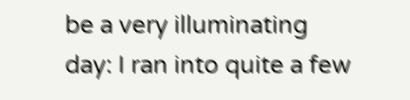be a very illuminating day: I ran into quite a few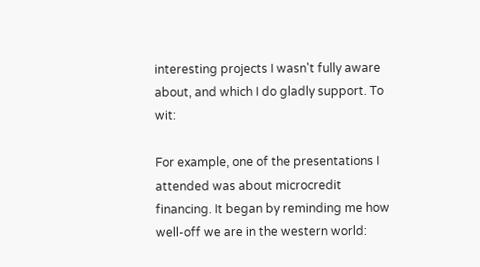interesting projects I wasn't fully aware about, and which I do gladly support. To wit:

For example, one of the presentations I attended was about microcredit financing. It began by reminding me how well-off we are in the western world: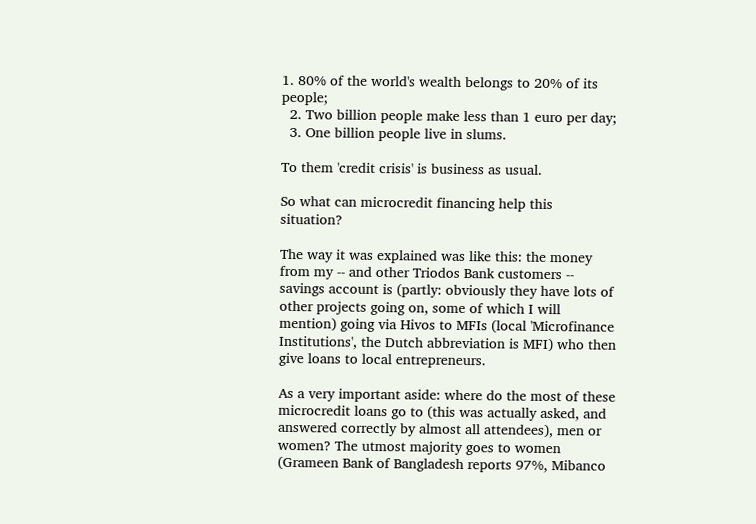1. 80% of the world's wealth belongs to 20% of its people;
  2. Two billion people make less than 1 euro per day;
  3. One billion people live in slums.

To them 'credit crisis' is business as usual.

So what can microcredit financing help this situation?

The way it was explained was like this: the money from my -- and other Triodos Bank customers -- savings account is (partly: obviously they have lots of other projects going on, some of which I will mention) going via Hivos to MFIs (local 'Microfinance Institutions', the Dutch abbreviation is MFI) who then give loans to local entrepreneurs.

As a very important aside: where do the most of these microcredit loans go to (this was actually asked, and answered correctly by almost all attendees), men or women? The utmost majority goes to women (Grameen Bank of Bangladesh reports 97%, Mibanco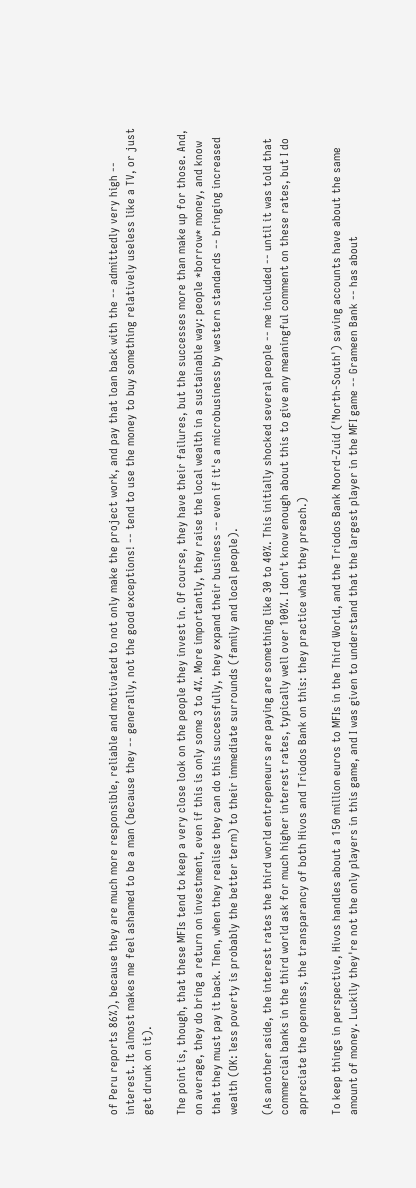of Peru reports 86%), because they are much more responsible, reliable and motivated to not only make the project work, and pay that loan back with the -- admittedly very high -- interest. It almost makes me feel ashamed to be a man (because they -- generally, not the good exceptions! -- tend to use the money to buy something relatively useless like a TV, or just get drunk on it).

The point is, though, that these MFIs tend to keep a very close look on the people they invest in. Of course, they have their failures, but the successes more than make up for those. And, on average, they do bring a return on investment, even if this is only some 3 to 4%. More importantly, they raise the local wealth in a sustainable way: people *borrow* money, and know that they must pay it back. Then, when they realise they can do this successfully, they expand their business -- even if it's a microbusiness by western standards -- bringing increased wealth (OK: less poverty is probably the better term) to their immediate surrounds (family and local people).

(As another aside, the interest rates the third world entrepeneurs are paying are something like 30 to 40%. This initially shocked several people -- me included -- until it was told that commercial banks in the third world ask for much higher interest rates, typically well over 100%. I don't know enough about this to give any meaningful comment on these rates, but I do appreciate the openness, the transparancy of both Hivos and Triodos Bank on this: they practice what they preach.)

To keep things in perspective, Hivos handles about a 150 million euros to MFIs in the Third World, and the Triodos Bank Noord-Zuid ('North-South') saving accounts have about the same amount of money. Luckily they're not the only players in this game, and I was given to understand that the largest player in the MFI game -- Grameen Bank -- has about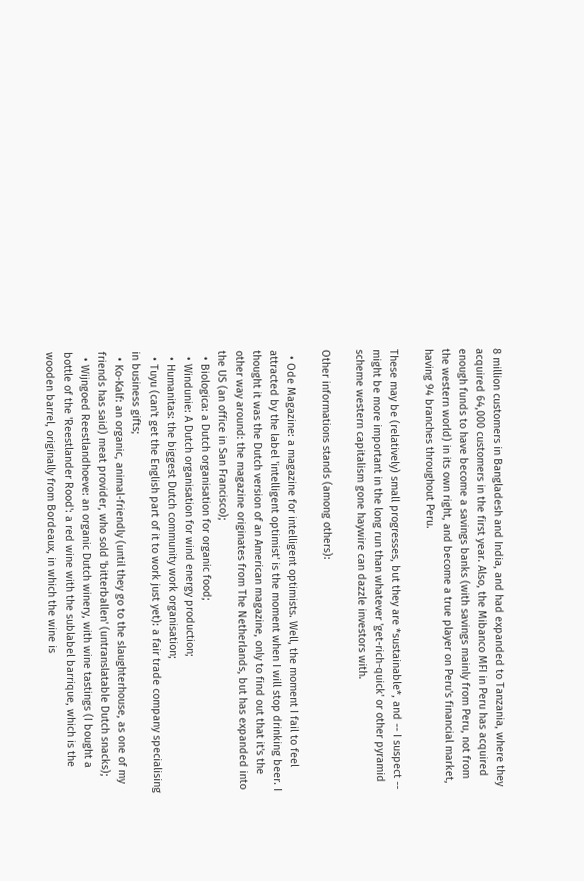8 million customers in Bangladesh and India, and had expanded to Tanzania, where they acquired 64,000 customers in the first year. Also, the Mibanco MFI in Peru has acquired enough funds to have become a savings banks (with savings mainly from Peru, not from the western world) in its own right, and become a true player on Peru's financial market, having 94 branches throughout Peru.

These may be (relatively) small progresses, but they are *sustainable*, and -- I suspect -- might be more important in the long run than whatever 'get-rich-quick' or other pyramid scheme western capitalism gone haywire can dazzle investors with.

Other informations stands (among others):

  • Ode Magazine: a magazine for intelligent optimists. Well, the moment I fail to feel attracted by the label 'intelligent optimist' is the moment when I will stop drinking beer. I thought it was the Dutch version of an American magazine, only to find out that it's the other way around: the magazine originates from The Netherlands, but has expanded into the US (an office in San Francisco);
  • Biologica: a Dutch organisation for organic food;
  • Windunie: A Dutch organisation for wind energy production;
  • Humanitas: the biggest Dutch community work organisation;
  • Tuyu (can't get the English part of it to work just yet): a fair trade company specialising in business gifts;
  • Ko-Kalf: an organic, animal-friendly (until they go to the slaughterhouse, as one of my friends has said) meat provider, who sold 'bitterballen' (untranslatable Dutch snacks);
  • Wijngoed Reestlandhoeve: an organic Dutch winery, with wine tastings (I bought a bottle of the 'Reestlander Rood': a red wine with the sublabel barrique, which is the wooden barrel, originally from Bordeaux, in which the wine is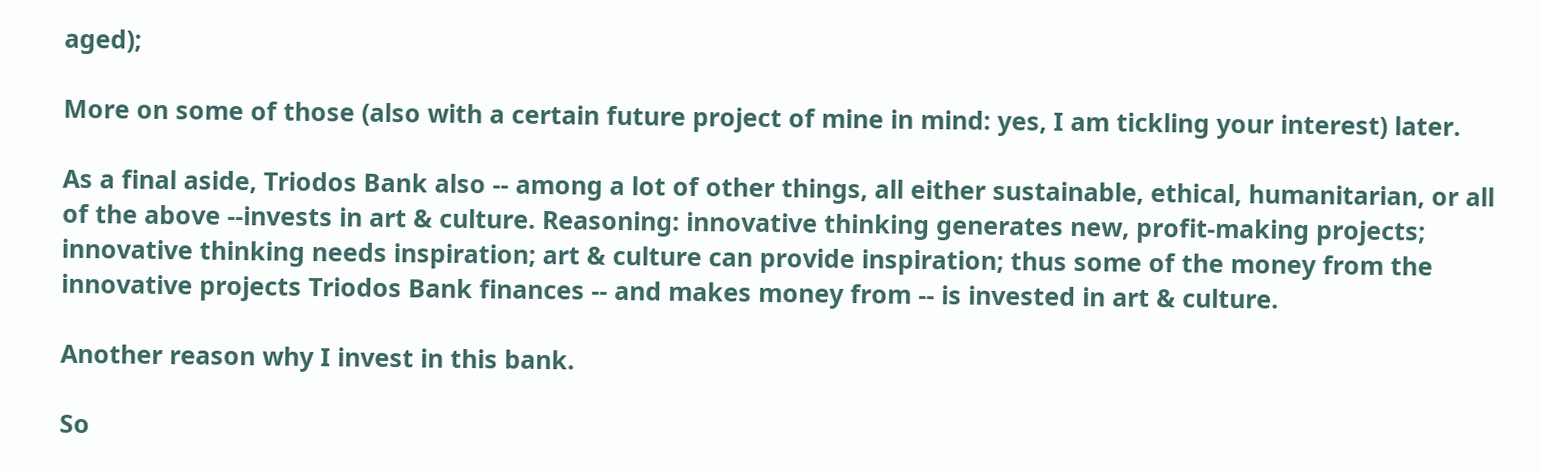aged);

More on some of those (also with a certain future project of mine in mind: yes, I am tickling your interest) later.

As a final aside, Triodos Bank also -- among a lot of other things, all either sustainable, ethical, humanitarian, or all of the above --invests in art & culture. Reasoning: innovative thinking generates new, profit-making projects; innovative thinking needs inspiration; art & culture can provide inspiration; thus some of the money from the innovative projects Triodos Bank finances -- and makes money from -- is invested in art & culture.

Another reason why I invest in this bank.

So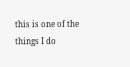this is one of the things I do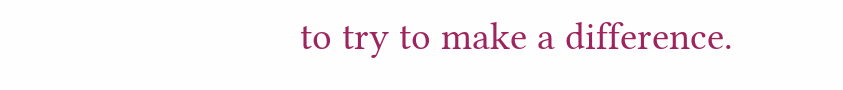to try to make a difference.